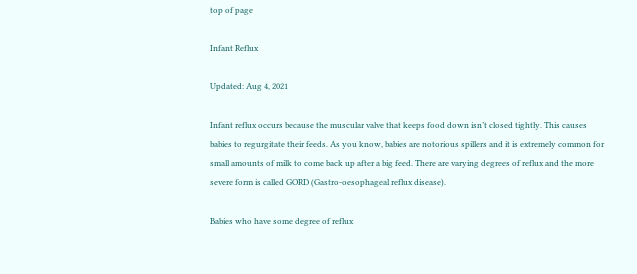top of page

Infant Reflux

Updated: Aug 4, 2021

Infant reflux occurs because the muscular valve that keeps food down isn’t closed tightly. This causes babies to regurgitate their feeds. As you know, babies are notorious spillers and it is extremely common for small amounts of milk to come back up after a big feed. There are varying degrees of reflux and the more severe form is called GORD (Gastro-oesophageal reflux disease).

Babies who have some degree of reflux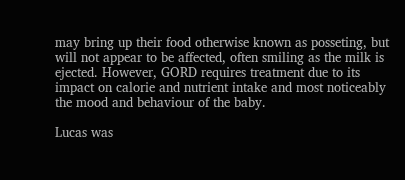may bring up their food otherwise known as posseting, but will not appear to be affected, often smiling as the milk is ejected. However, GORD requires treatment due to its impact on calorie and nutrient intake and most noticeably the mood and behaviour of the baby.

Lucas was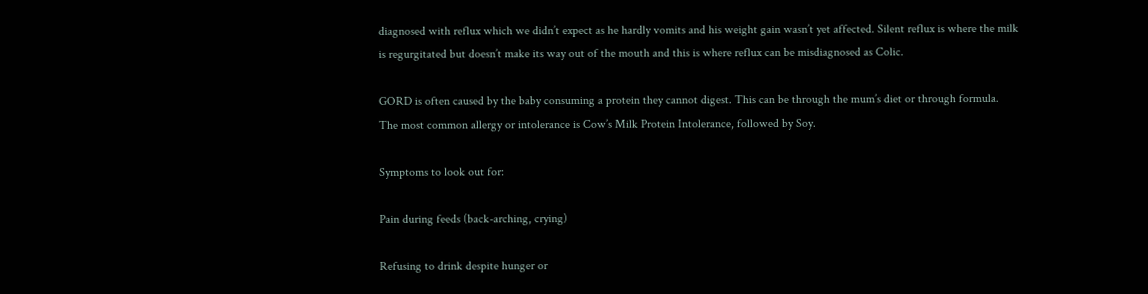diagnosed with reflux which we didn’t expect as he hardly vomits and his weight gain wasn’t yet affected. Silent reflux is where the milk is regurgitated but doesn’t make its way out of the mouth and this is where reflux can be misdiagnosed as Colic.

GORD is often caused by the baby consuming a protein they cannot digest. This can be through the mum’s diet or through formula. The most common allergy or intolerance is Cow’s Milk Protein Intolerance, followed by Soy.

Symptoms to look out for:

Pain during feeds (back-arching, crying)

Refusing to drink despite hunger or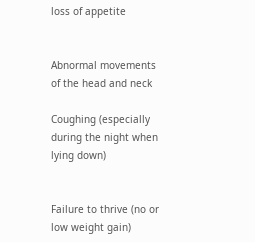loss of appetite


Abnormal movements of the head and neck

Coughing (especially during the night when lying down)


Failure to thrive (no or low weight gain)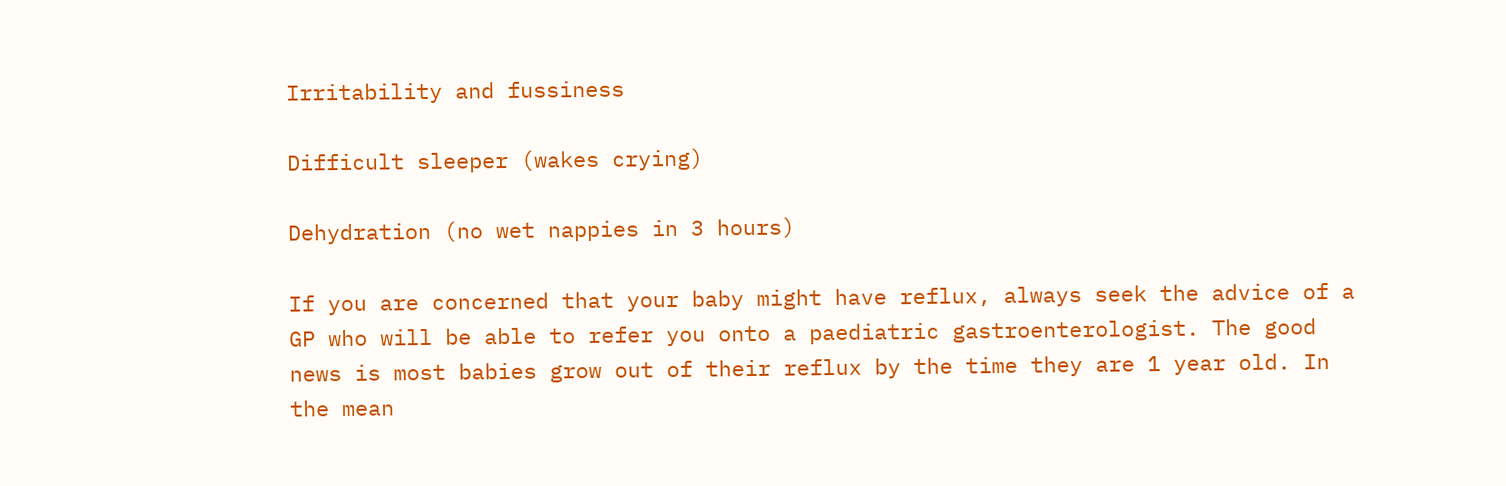Irritability and fussiness

Difficult sleeper (wakes crying)

Dehydration (no wet nappies in 3 hours)

If you are concerned that your baby might have reflux, always seek the advice of a GP who will be able to refer you onto a paediatric gastroenterologist. The good news is most babies grow out of their reflux by the time they are 1 year old. In the mean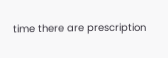time there are prescription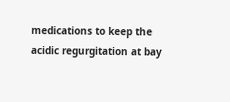medications to keep the acidic regurgitation at bay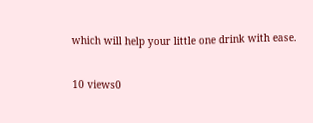which will help your little one drink with ease.

10 views0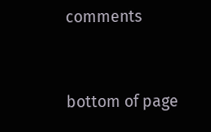comments


bottom of page